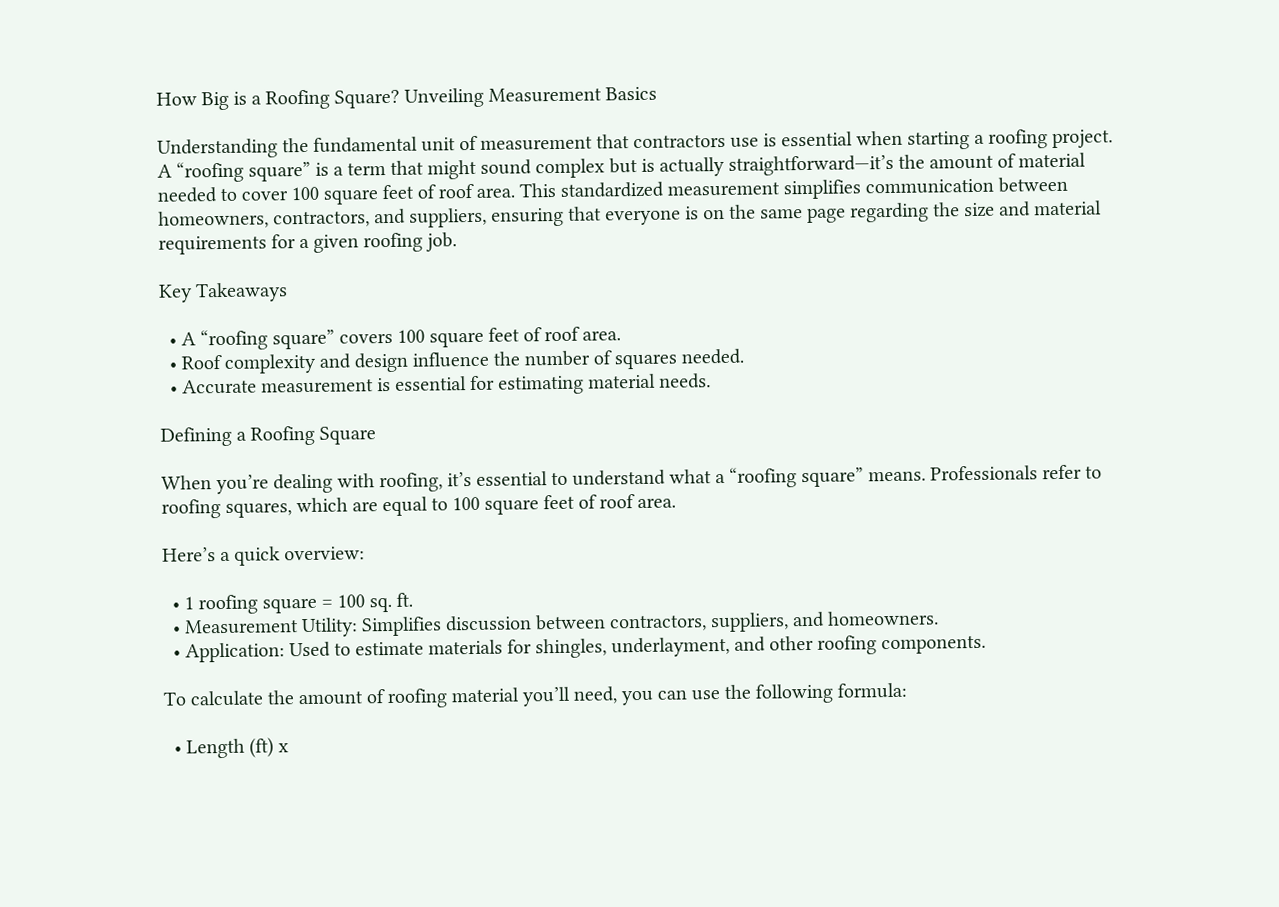How Big is a Roofing Square? Unveiling Measurement Basics

Understanding the fundamental unit of measurement that contractors use is essential when starting a roofing project. A “roofing square” is a term that might sound complex but is actually straightforward—it’s the amount of material needed to cover 100 square feet of roof area. This standardized measurement simplifies communication between homeowners, contractors, and suppliers, ensuring that everyone is on the same page regarding the size and material requirements for a given roofing job.

Key Takeaways

  • A “roofing square” covers 100 square feet of roof area.
  • Roof complexity and design influence the number of squares needed.
  • Accurate measurement is essential for estimating material needs.

Defining a Roofing Square

When you’re dealing with roofing, it’s essential to understand what a “roofing square” means. Professionals refer to roofing squares, which are equal to 100 square feet of roof area.

Here’s a quick overview:

  • 1 roofing square = 100 sq. ft.
  • Measurement Utility: Simplifies discussion between contractors, suppliers, and homeowners.
  • Application: Used to estimate materials for shingles, underlayment, and other roofing components.

To calculate the amount of roofing material you’ll need, you can use the following formula:

  • Length (ft) x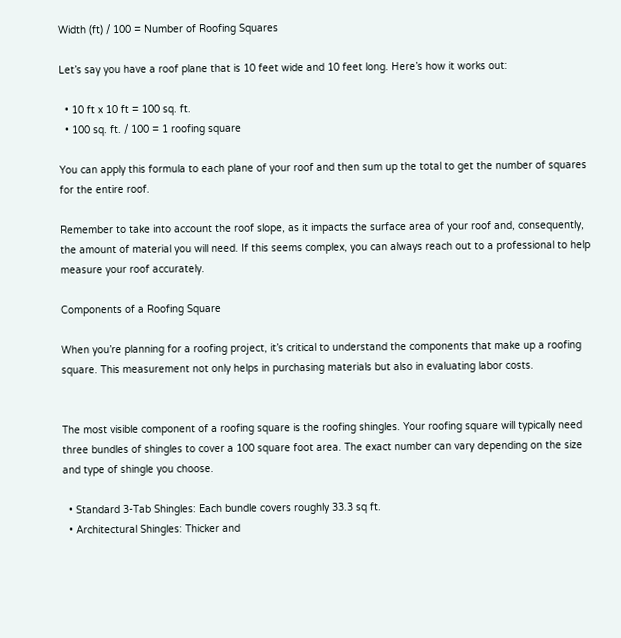Width (ft) / 100 = Number of Roofing Squares

Let’s say you have a roof plane that is 10 feet wide and 10 feet long. Here’s how it works out:

  • 10 ft x 10 ft = 100 sq. ft.
  • 100 sq. ft. / 100 = 1 roofing square

You can apply this formula to each plane of your roof and then sum up the total to get the number of squares for the entire roof.

Remember to take into account the roof slope, as it impacts the surface area of your roof and, consequently, the amount of material you will need. If this seems complex, you can always reach out to a professional to help measure your roof accurately.

Components of a Roofing Square

When you’re planning for a roofing project, it’s critical to understand the components that make up a roofing square. This measurement not only helps in purchasing materials but also in evaluating labor costs.


The most visible component of a roofing square is the roofing shingles. Your roofing square will typically need three bundles of shingles to cover a 100 square foot area. The exact number can vary depending on the size and type of shingle you choose.

  • Standard 3-Tab Shingles: Each bundle covers roughly 33.3 sq ft.
  • Architectural Shingles: Thicker and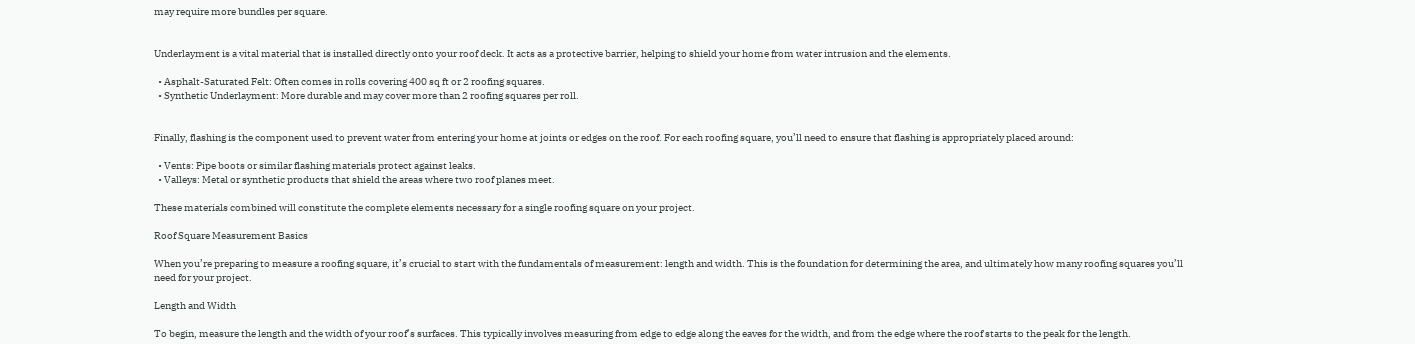may require more bundles per square.


Underlayment is a vital material that is installed directly onto your roof deck. It acts as a protective barrier, helping to shield your home from water intrusion and the elements.

  • Asphalt-Saturated Felt: Often comes in rolls covering 400 sq ft or 2 roofing squares.
  • Synthetic Underlayment: More durable and may cover more than 2 roofing squares per roll.


Finally, flashing is the component used to prevent water from entering your home at joints or edges on the roof. For each roofing square, you’ll need to ensure that flashing is appropriately placed around:

  • Vents: Pipe boots or similar flashing materials protect against leaks.
  • Valleys: Metal or synthetic products that shield the areas where two roof planes meet.

These materials combined will constitute the complete elements necessary for a single roofing square on your project.

Roof Square Measurement Basics

When you’re preparing to measure a roofing square, it’s crucial to start with the fundamentals of measurement: length and width. This is the foundation for determining the area, and ultimately how many roofing squares you’ll need for your project.

Length and Width

To begin, measure the length and the width of your roof’s surfaces. This typically involves measuring from edge to edge along the eaves for the width, and from the edge where the roof starts to the peak for the length.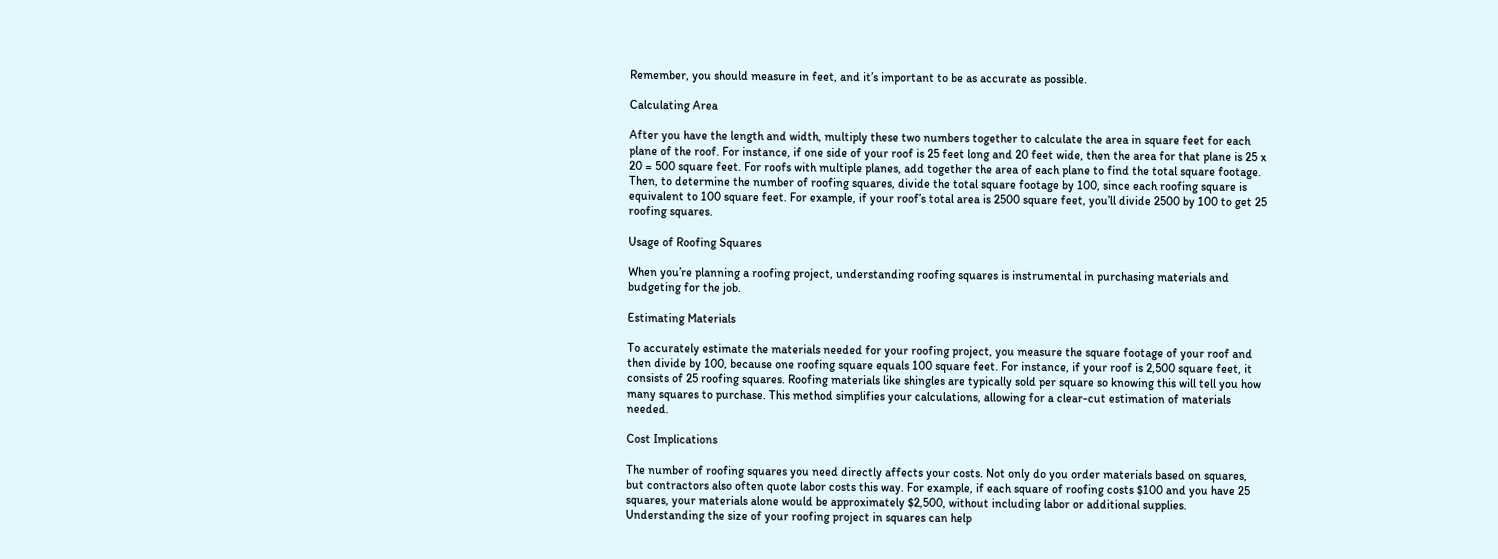Remember, you should measure in feet, and it’s important to be as accurate as possible.

Calculating Area

After you have the length and width, multiply these two numbers together to calculate the area in square feet for each plane of the roof. For instance, if one side of your roof is 25 feet long and 20 feet wide, then the area for that plane is 25 x 20 = 500 square feet. For roofs with multiple planes, add together the area of each plane to find the total square footage. Then, to determine the number of roofing squares, divide the total square footage by 100, since each roofing square is equivalent to 100 square feet. For example, if your roof’s total area is 2500 square feet, you’ll divide 2500 by 100 to get 25 roofing squares.

Usage of Roofing Squares

When you’re planning a roofing project, understanding roofing squares is instrumental in purchasing materials and budgeting for the job.

Estimating Materials

To accurately estimate the materials needed for your roofing project, you measure the square footage of your roof and then divide by 100, because one roofing square equals 100 square feet. For instance, if your roof is 2,500 square feet, it consists of 25 roofing squares. Roofing materials like shingles are typically sold per square so knowing this will tell you how many squares to purchase. This method simplifies your calculations, allowing for a clear-cut estimation of materials needed.

Cost Implications

The number of roofing squares you need directly affects your costs. Not only do you order materials based on squares, but contractors also often quote labor costs this way. For example, if each square of roofing costs $100 and you have 25 squares, your materials alone would be approximately $2,500, without including labor or additional supplies. Understanding the size of your roofing project in squares can help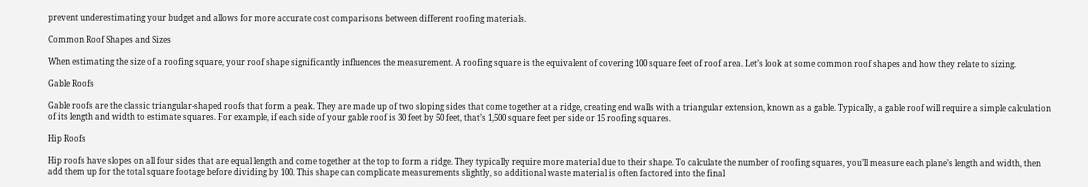prevent underestimating your budget and allows for more accurate cost comparisons between different roofing materials.

Common Roof Shapes and Sizes

When estimating the size of a roofing square, your roof shape significantly influences the measurement. A roofing square is the equivalent of covering 100 square feet of roof area. Let’s look at some common roof shapes and how they relate to sizing.

Gable Roofs

Gable roofs are the classic triangular-shaped roofs that form a peak. They are made up of two sloping sides that come together at a ridge, creating end walls with a triangular extension, known as a gable. Typically, a gable roof will require a simple calculation of its length and width to estimate squares. For example, if each side of your gable roof is 30 feet by 50 feet, that’s 1,500 square feet per side or 15 roofing squares.

Hip Roofs

Hip roofs have slopes on all four sides that are equal length and come together at the top to form a ridge. They typically require more material due to their shape. To calculate the number of roofing squares, you’ll measure each plane’s length and width, then add them up for the total square footage before dividing by 100. This shape can complicate measurements slightly, so additional waste material is often factored into the final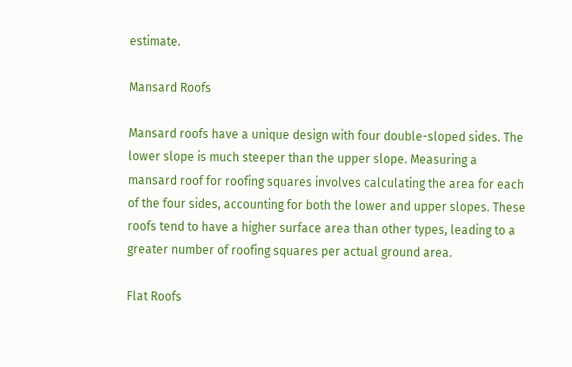estimate.

Mansard Roofs

Mansard roofs have a unique design with four double-sloped sides. The lower slope is much steeper than the upper slope. Measuring a mansard roof for roofing squares involves calculating the area for each of the four sides, accounting for both the lower and upper slopes. These roofs tend to have a higher surface area than other types, leading to a greater number of roofing squares per actual ground area.

Flat Roofs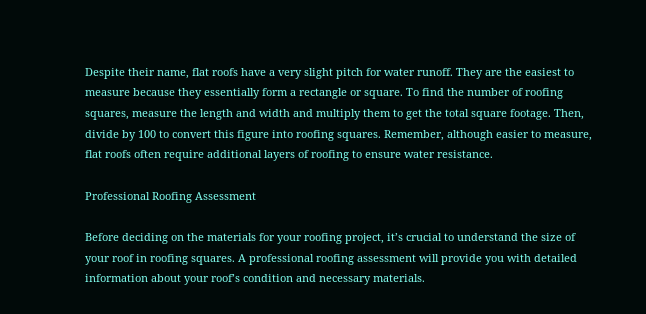Despite their name, flat roofs have a very slight pitch for water runoff. They are the easiest to measure because they essentially form a rectangle or square. To find the number of roofing squares, measure the length and width and multiply them to get the total square footage. Then, divide by 100 to convert this figure into roofing squares. Remember, although easier to measure, flat roofs often require additional layers of roofing to ensure water resistance.

Professional Roofing Assessment

Before deciding on the materials for your roofing project, it’s crucial to understand the size of your roof in roofing squares. A professional roofing assessment will provide you with detailed information about your roof’s condition and necessary materials.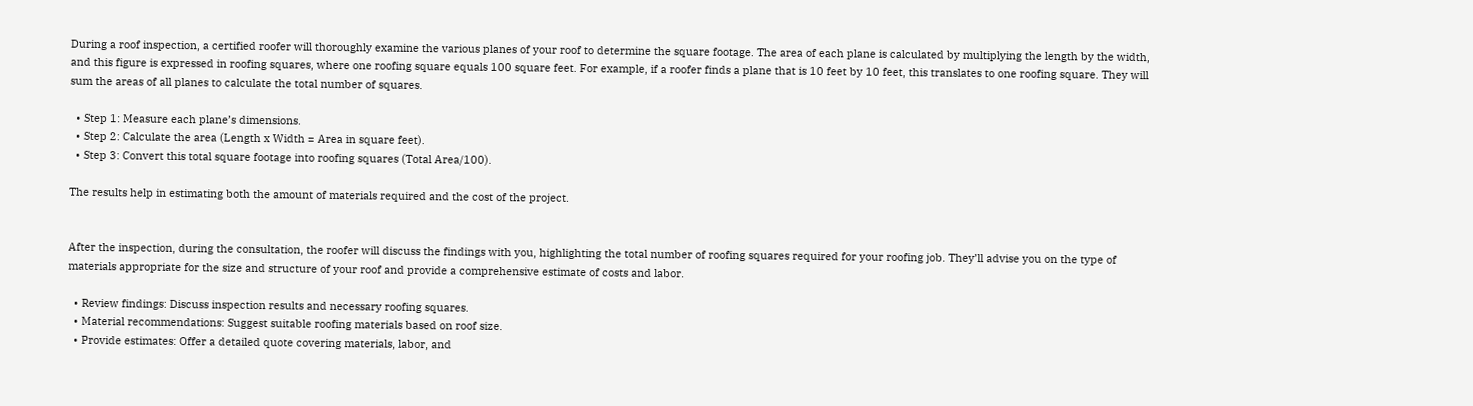During a roof inspection, a certified roofer will thoroughly examine the various planes of your roof to determine the square footage. The area of each plane is calculated by multiplying the length by the width, and this figure is expressed in roofing squares, where one roofing square equals 100 square feet. For example, if a roofer finds a plane that is 10 feet by 10 feet, this translates to one roofing square. They will sum the areas of all planes to calculate the total number of squares.

  • Step 1: Measure each plane’s dimensions.
  • Step 2: Calculate the area (Length x Width = Area in square feet).
  • Step 3: Convert this total square footage into roofing squares (Total Area/100).

The results help in estimating both the amount of materials required and the cost of the project.


After the inspection, during the consultation, the roofer will discuss the findings with you, highlighting the total number of roofing squares required for your roofing job. They’ll advise you on the type of materials appropriate for the size and structure of your roof and provide a comprehensive estimate of costs and labor.

  • Review findings: Discuss inspection results and necessary roofing squares.
  • Material recommendations: Suggest suitable roofing materials based on roof size.
  • Provide estimates: Offer a detailed quote covering materials, labor, and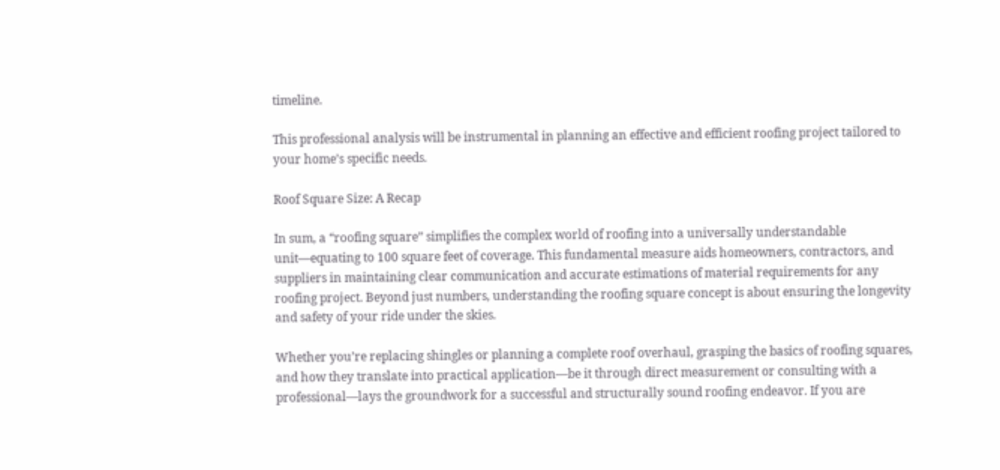timeline.

This professional analysis will be instrumental in planning an effective and efficient roofing project tailored to your home’s specific needs.

Roof Square Size: A Recap

In sum, a “roofing square” simplifies the complex world of roofing into a universally understandable unit—equating to 100 square feet of coverage. This fundamental measure aids homeowners, contractors, and suppliers in maintaining clear communication and accurate estimations of material requirements for any roofing project. Beyond just numbers, understanding the roofing square concept is about ensuring the longevity and safety of your ride under the skies.

Whether you’re replacing shingles or planning a complete roof overhaul, grasping the basics of roofing squares, and how they translate into practical application—be it through direct measurement or consulting with a professional—lays the groundwork for a successful and structurally sound roofing endeavor. If you are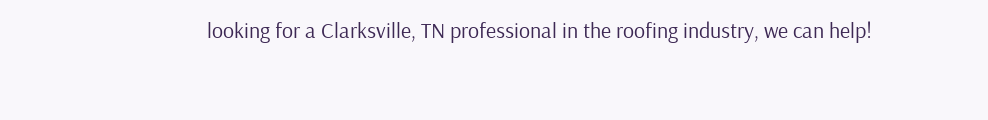looking for a Clarksville, TN professional in the roofing industry, we can help!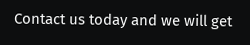Contact us today and we will get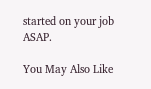started on your job ASAP.

You May Also Like